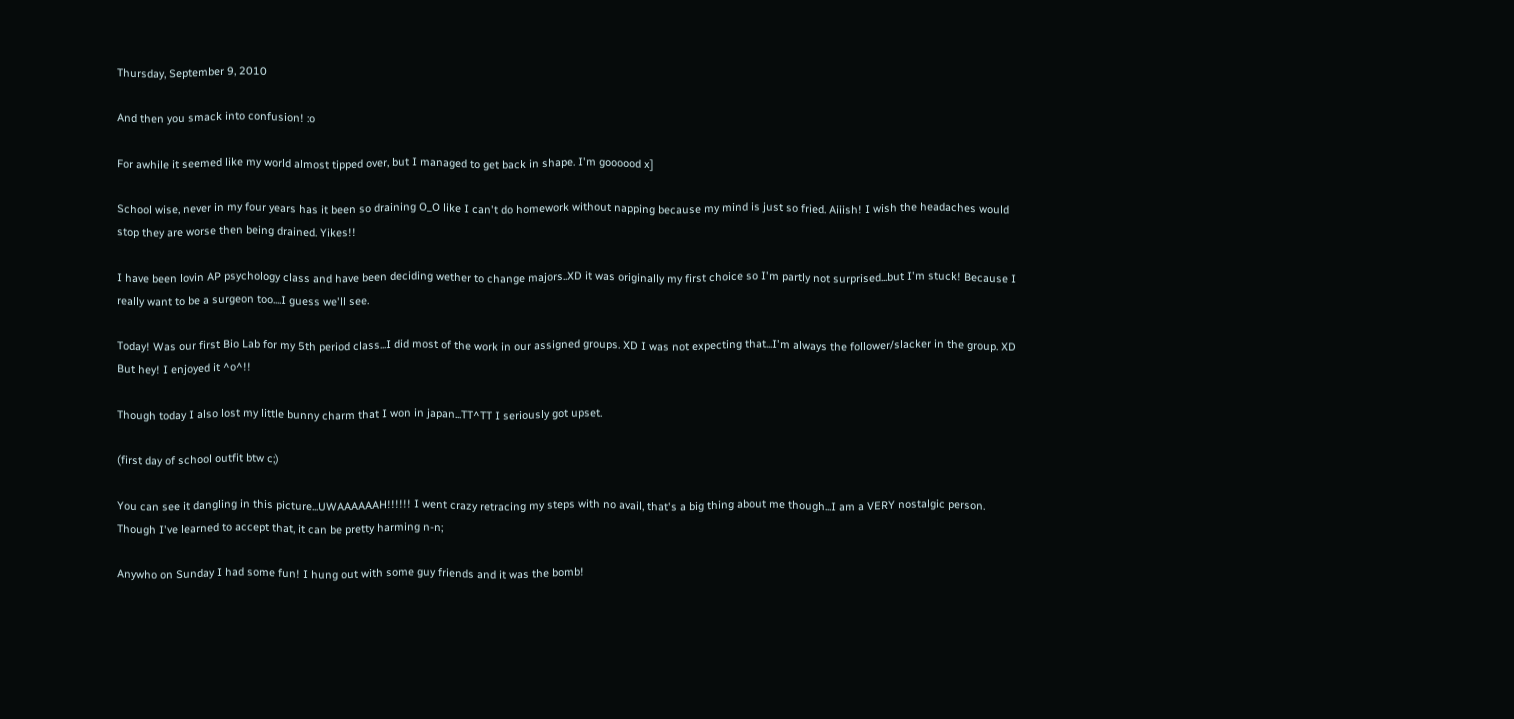Thursday, September 9, 2010

And then you smack into confusion! :o

For awhile it seemed like my world almost tipped over, but I managed to get back in shape. I'm goooood x]

School wise, never in my four years has it been so draining O_O like I can't do homework without napping because my mind is just so fried. Aiiish! I wish the headaches would stop they are worse then being drained. Yikes!!

I have been lovin AP psychology class and have been deciding wether to change majors..XD it was originally my first choice so I'm partly not surprised...but I'm stuck! Because I really want to be a surgeon too....I guess we'll see.

Today! Was our first Bio Lab for my 5th period class...I did most of the work in our assigned groups. XD I was not expecting that...I'm always the follower/slacker in the group. XD But hey! I enjoyed it ^o^!!

Though today I also lost my little bunny charm that I won in japan...TT^TT I seriously got upset.

(first day of school outfit btw c;)

You can see it dangling in this picture...UWAAAAAAH!!!!!! I went crazy retracing my steps with no avail, that's a big thing about me though...I am a VERY nostalgic person. Though I've learned to accept that, it can be pretty harming n-n;

Anywho on Sunday I had some fun! I hung out with some guy friends and it was the bomb!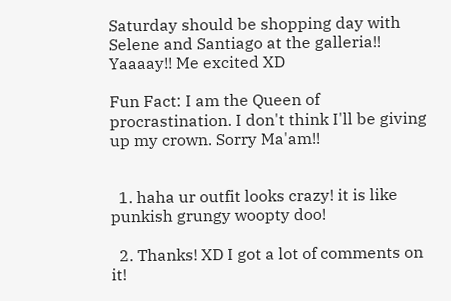Saturday should be shopping day with Selene and Santiago at the galleria!! Yaaaay!! Me excited XD

Fun Fact: I am the Queen of procrastination. I don't think I'll be giving up my crown. Sorry Ma'am!!


  1. haha ur outfit looks crazy! it is like punkish grungy woopty doo!

  2. Thanks! XD I got a lot of comments on it!